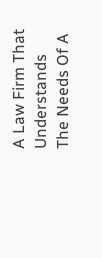A Law Firm That Understands
The Needs Of A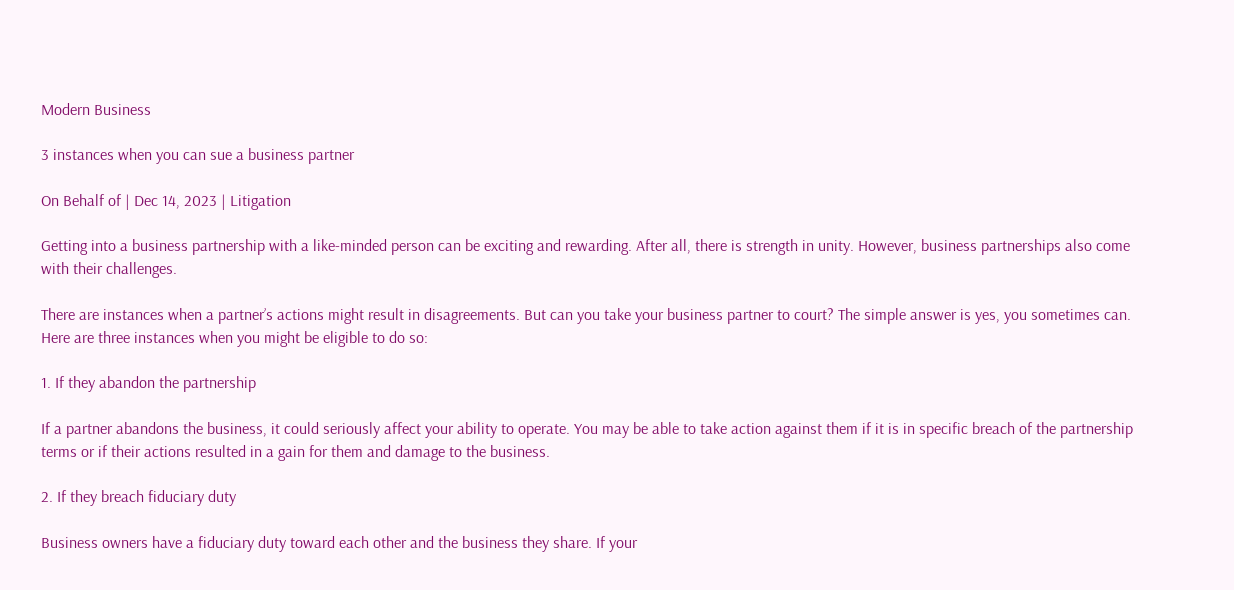Modern Business

3 instances when you can sue a business partner

On Behalf of | Dec 14, 2023 | Litigation

Getting into a business partnership with a like-minded person can be exciting and rewarding. After all, there is strength in unity. However, business partnerships also come with their challenges.

There are instances when a partner’s actions might result in disagreements. But can you take your business partner to court? The simple answer is yes, you sometimes can. Here are three instances when you might be eligible to do so:

1. If they abandon the partnership

If a partner abandons the business, it could seriously affect your ability to operate. You may be able to take action against them if it is in specific breach of the partnership terms or if their actions resulted in a gain for them and damage to the business.

2. If they breach fiduciary duty

Business owners have a fiduciary duty toward each other and the business they share. If your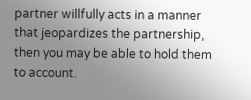partner willfully acts in a manner that jeopardizes the partnership, then you may be able to hold them to account.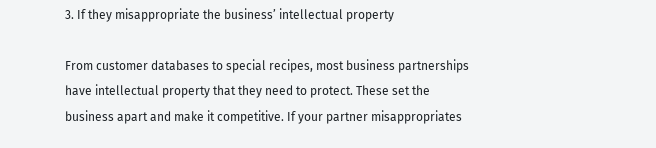3. If they misappropriate the business’ intellectual property

From customer databases to special recipes, most business partnerships have intellectual property that they need to protect. These set the business apart and make it competitive. If your partner misappropriates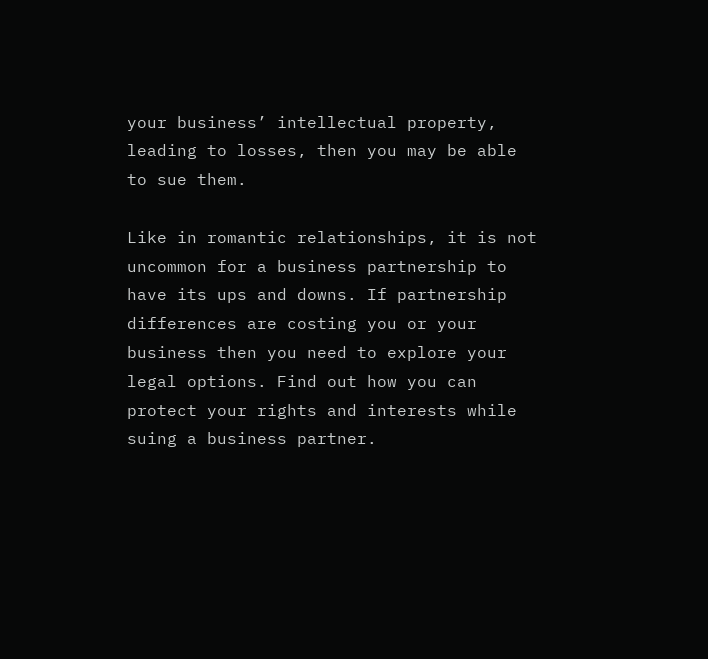your business’ intellectual property, leading to losses, then you may be able to sue them.

Like in romantic relationships, it is not uncommon for a business partnership to have its ups and downs. If partnership differences are costing you or your business then you need to explore your legal options. Find out how you can protect your rights and interests while suing a business partner.